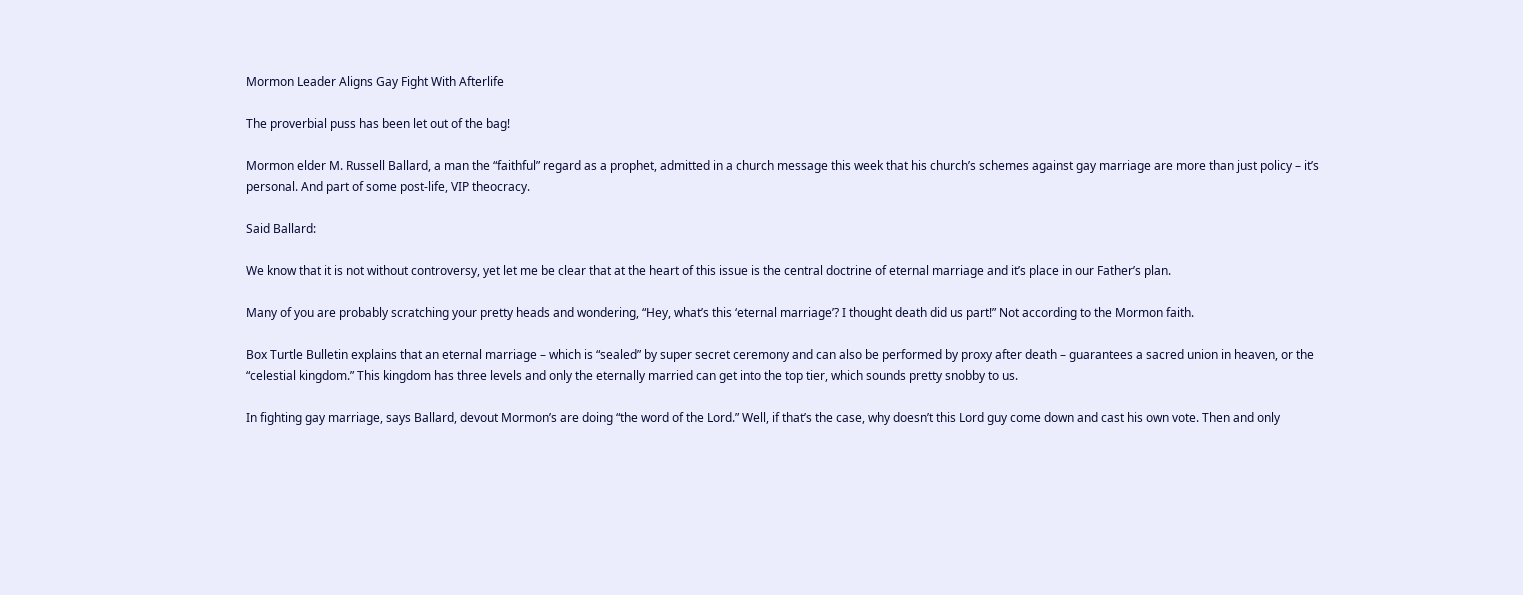Mormon Leader Aligns Gay Fight With Afterlife

The proverbial puss has been let out of the bag!

Mormon elder M. Russell Ballard, a man the “faithful” regard as a prophet, admitted in a church message this week that his church’s schemes against gay marriage are more than just policy – it’s personal. And part of some post-life, VIP theocracy.

Said Ballard:

We know that it is not without controversy, yet let me be clear that at the heart of this issue is the central doctrine of eternal marriage and it’s place in our Father’s plan.

Many of you are probably scratching your pretty heads and wondering, “Hey, what’s this ‘eternal marriage’? I thought death did us part!” Not according to the Mormon faith.

Box Turtle Bulletin explains that an eternal marriage – which is “sealed” by super secret ceremony and can also be performed by proxy after death – guarantees a sacred union in heaven, or the “celestial kingdom.” This kingdom has three levels and only the eternally married can get into the top tier, which sounds pretty snobby to us.

In fighting gay marriage, says Ballard, devout Mormon’s are doing “the word of the Lord.” Well, if that’s the case, why doesn’t this Lord guy come down and cast his own vote. Then and only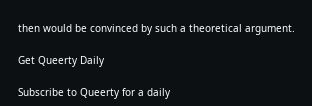then would be convinced by such a theoretical argument.

Get Queerty Daily

Subscribe to Queerty for a daily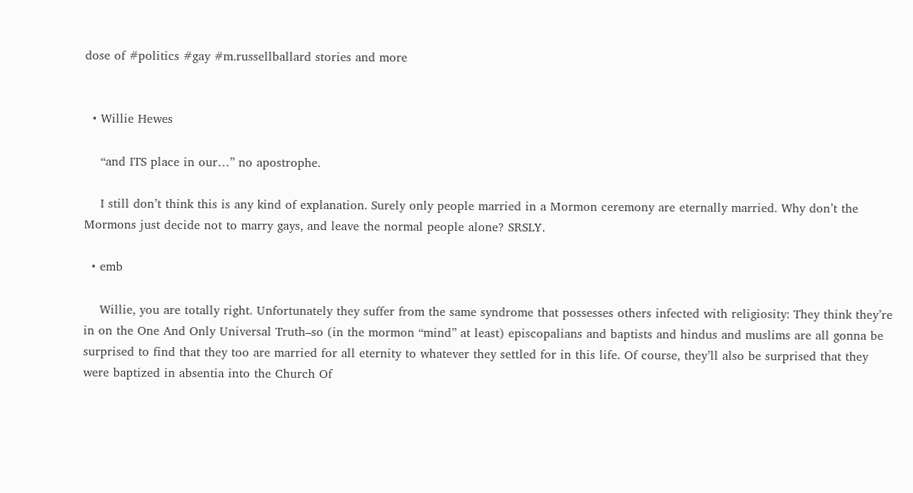dose of #politics #gay #m.russellballard stories and more


  • Willie Hewes

    “and ITS place in our…” no apostrophe.

    I still don’t think this is any kind of explanation. Surely only people married in a Mormon ceremony are eternally married. Why don’t the Mormons just decide not to marry gays, and leave the normal people alone? SRSLY.

  • emb

    Willie, you are totally right. Unfortunately they suffer from the same syndrome that possesses others infected with religiosity: They think they’re in on the One And Only Universal Truth–so (in the mormon “mind” at least) episcopalians and baptists and hindus and muslims are all gonna be surprised to find that they too are married for all eternity to whatever they settled for in this life. Of course, they’ll also be surprised that they were baptized in absentia into the Church Of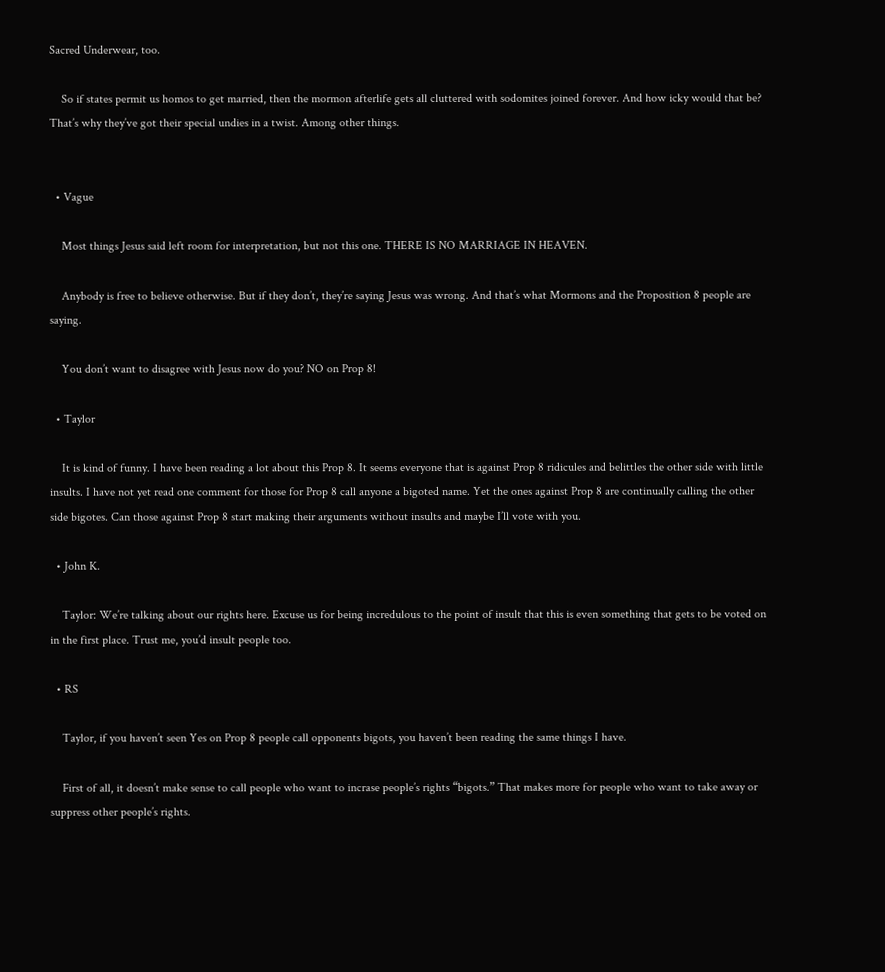Sacred Underwear, too.

    So if states permit us homos to get married, then the mormon afterlife gets all cluttered with sodomites joined forever. And how icky would that be? That’s why they’ve got their special undies in a twist. Among other things.


  • Vague

    Most things Jesus said left room for interpretation, but not this one. THERE IS NO MARRIAGE IN HEAVEN.

    Anybody is free to believe otherwise. But if they don’t, they’re saying Jesus was wrong. And that’s what Mormons and the Proposition 8 people are saying.

    You don’t want to disagree with Jesus now do you? NO on Prop 8!

  • Taylor

    It is kind of funny. I have been reading a lot about this Prop 8. It seems everyone that is against Prop 8 ridicules and belittles the other side with little insults. I have not yet read one comment for those for Prop 8 call anyone a bigoted name. Yet the ones against Prop 8 are continually calling the other side bigotes. Can those against Prop 8 start making their arguments without insults and maybe I’ll vote with you.

  • John K.

    Taylor: We’re talking about our rights here. Excuse us for being incredulous to the point of insult that this is even something that gets to be voted on in the first place. Trust me, you’d insult people too.

  • RS

    Taylor, if you haven’t seen Yes on Prop 8 people call opponents bigots, you haven’t been reading the same things I have.

    First of all, it doesn’t make sense to call people who want to incrase people’s rights “bigots.” That makes more for people who want to take away or suppress other people’s rights.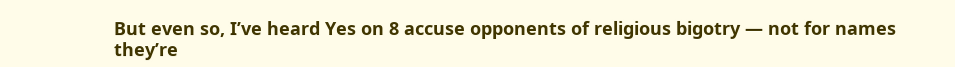But even so, I’ve heard Yes on 8 accuse opponents of religious bigotry — not for names they’re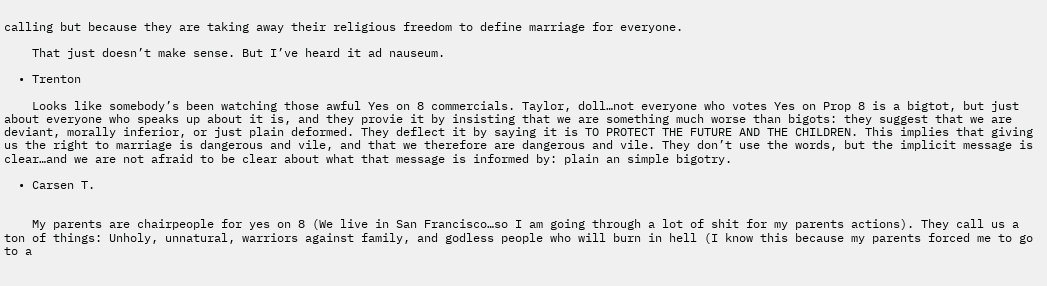calling but because they are taking away their religious freedom to define marriage for everyone.

    That just doesn’t make sense. But I’ve heard it ad nauseum.

  • Trenton

    Looks like somebody’s been watching those awful Yes on 8 commercials. Taylor, doll…not everyone who votes Yes on Prop 8 is a bigtot, but just about everyone who speaks up about it is, and they provie it by insisting that we are something much worse than bigots: they suggest that we are deviant, morally inferior, or just plain deformed. They deflect it by saying it is TO PROTECT THE FUTURE AND THE CHILDREN. This implies that giving us the right to marriage is dangerous and vile, and that we therefore are dangerous and vile. They don’t use the words, but the implicit message is clear…and we are not afraid to be clear about what that message is informed by: plain an simple bigotry.

  • Carsen T.


    My parents are chairpeople for yes on 8 (We live in San Francisco…so I am going through a lot of shit for my parents actions). They call us a ton of things: Unholy, unnatural, warriors against family, and godless people who will burn in hell (I know this because my parents forced me to go to a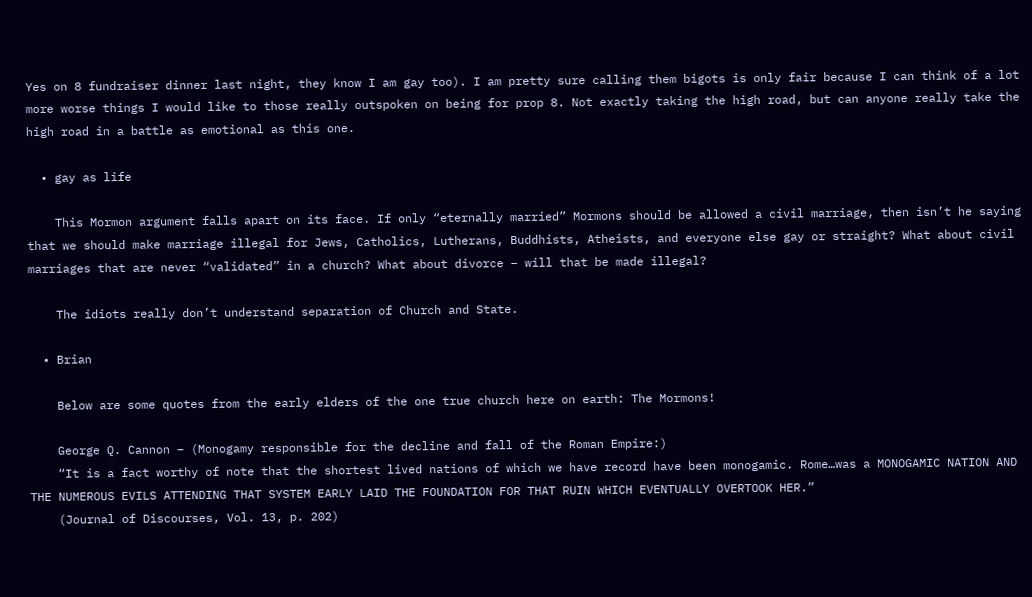Yes on 8 fundraiser dinner last night, they know I am gay too). I am pretty sure calling them bigots is only fair because I can think of a lot more worse things I would like to those really outspoken on being for prop 8. Not exactly taking the high road, but can anyone really take the high road in a battle as emotional as this one.

  • gay as life

    This Mormon argument falls apart on its face. If only “eternally married” Mormons should be allowed a civil marriage, then isn’t he saying that we should make marriage illegal for Jews, Catholics, Lutherans, Buddhists, Atheists, and everyone else gay or straight? What about civil marriages that are never “validated” in a church? What about divorce – will that be made illegal?

    The idiots really don’t understand separation of Church and State.

  • Brian

    Below are some quotes from the early elders of the one true church here on earth: The Mormons!

    George Q. Cannon – (Monogamy responsible for the decline and fall of the Roman Empire:)
    “It is a fact worthy of note that the shortest lived nations of which we have record have been monogamic. Rome…was a MONOGAMIC NATION AND THE NUMEROUS EVILS ATTENDING THAT SYSTEM EARLY LAID THE FOUNDATION FOR THAT RUIN WHICH EVENTUALLY OVERTOOK HER.”
    (Journal of Discourses, Vol. 13, p. 202)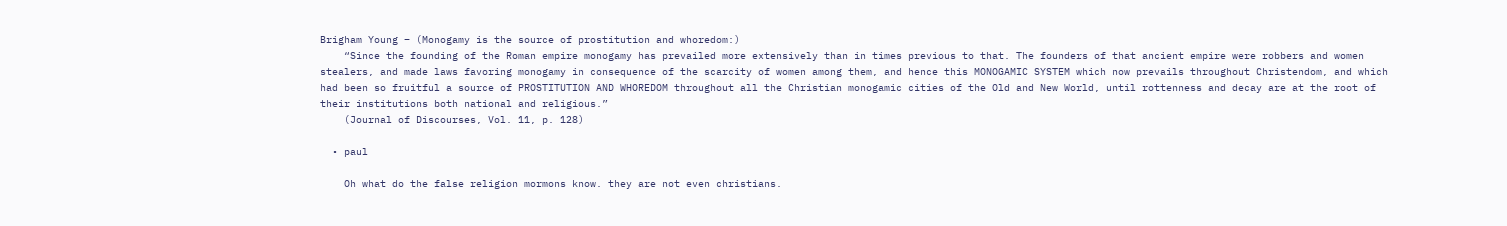Brigham Young – (Monogamy is the source of prostitution and whoredom:)
    “Since the founding of the Roman empire monogamy has prevailed more extensively than in times previous to that. The founders of that ancient empire were robbers and women stealers, and made laws favoring monogamy in consequence of the scarcity of women among them, and hence this MONOGAMIC SYSTEM which now prevails throughout Christendom, and which had been so fruitful a source of PROSTITUTION AND WHOREDOM throughout all the Christian monogamic cities of the Old and New World, until rottenness and decay are at the root of their institutions both national and religious.”
    (Journal of Discourses, Vol. 11, p. 128)

  • paul

    Oh what do the false religion mormons know. they are not even christians.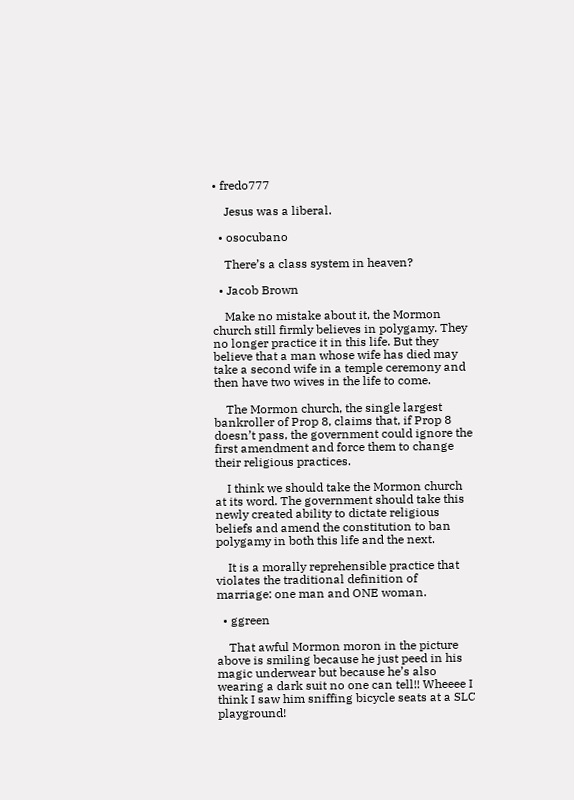• fredo777

    Jesus was a liberal.

  • osocubano

    There’s a class system in heaven?

  • Jacob Brown

    Make no mistake about it, the Mormon church still firmly believes in polygamy. They no longer practice it in this life. But they believe that a man whose wife has died may take a second wife in a temple ceremony and then have two wives in the life to come.

    The Mormon church, the single largest bankroller of Prop 8, claims that, if Prop 8 doesn’t pass, the government could ignore the first amendment and force them to change their religious practices.

    I think we should take the Mormon church at its word. The government should take this newly created ability to dictate religious beliefs and amend the constitution to ban polygamy in both this life and the next.

    It is a morally reprehensible practice that violates the traditional definition of marriage: one man and ONE woman.

  • ggreen

    That awful Mormon moron in the picture above is smiling because he just peed in his magic underwear but because he’s also wearing a dark suit no one can tell!! Wheeee I think I saw him sniffing bicycle seats at a SLC playground!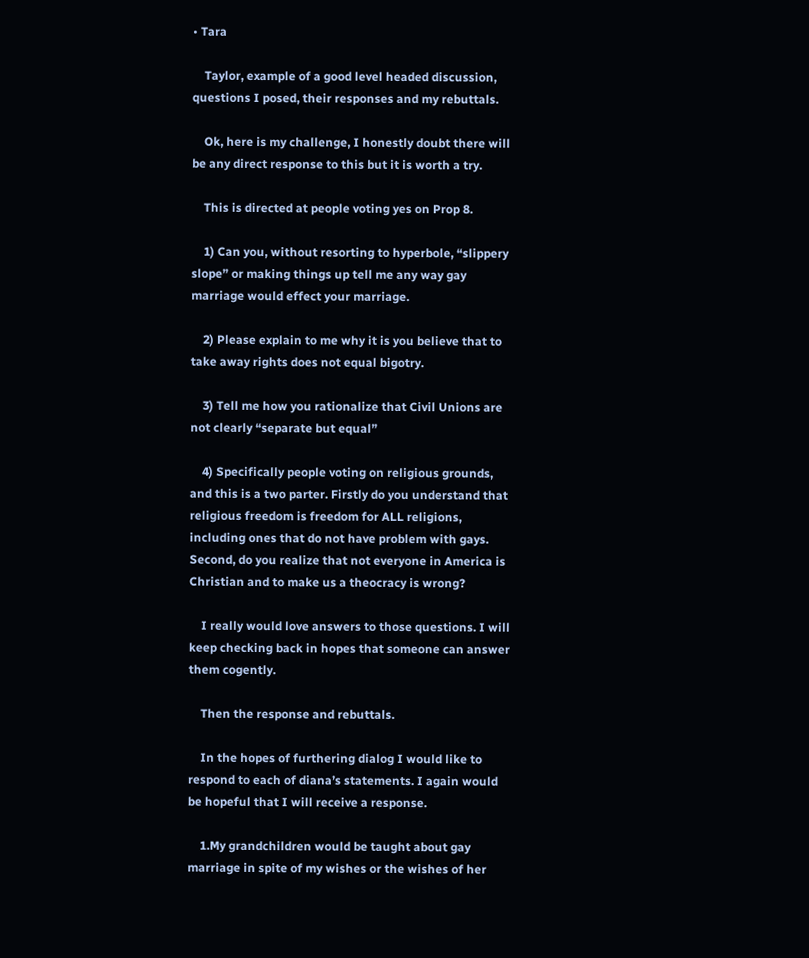• Tara

    Taylor, example of a good level headed discussion, questions I posed, their responses and my rebuttals.

    Ok, here is my challenge, I honestly doubt there will be any direct response to this but it is worth a try.

    This is directed at people voting yes on Prop 8.

    1) Can you, without resorting to hyperbole, “slippery slope” or making things up tell me any way gay marriage would effect your marriage.

    2) Please explain to me why it is you believe that to take away rights does not equal bigotry.

    3) Tell me how you rationalize that Civil Unions are not clearly “separate but equal”

    4) Specifically people voting on religious grounds, and this is a two parter. Firstly do you understand that religious freedom is freedom for ALL religions, including ones that do not have problem with gays. Second, do you realize that not everyone in America is Christian and to make us a theocracy is wrong?

    I really would love answers to those questions. I will keep checking back in hopes that someone can answer them cogently.

    Then the response and rebuttals.

    In the hopes of furthering dialog I would like to respond to each of diana’s statements. I again would be hopeful that I will receive a response.

    1.My grandchildren would be taught about gay marriage in spite of my wishes or the wishes of her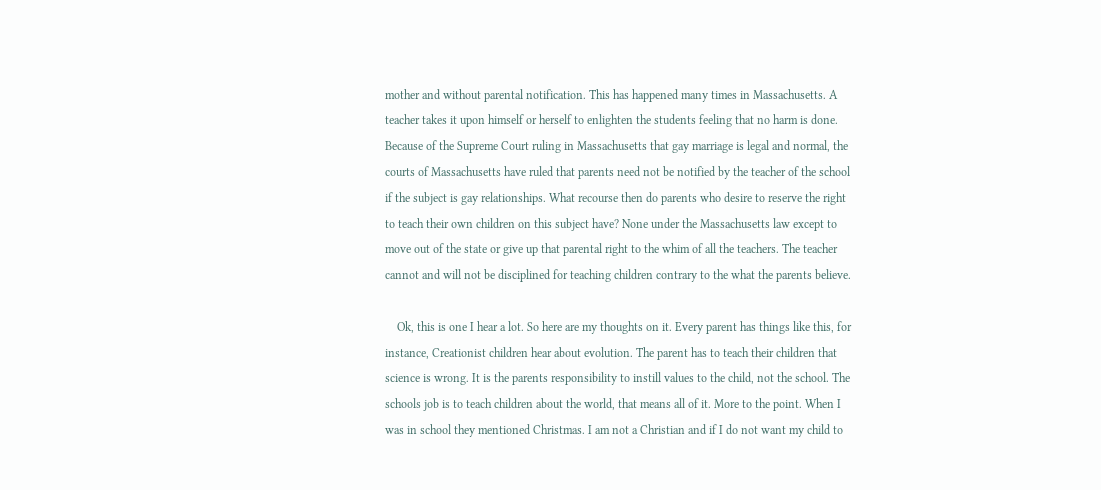mother and without parental notification. This has happened many times in Massachusetts. A teacher takes it upon himself or herself to enlighten the students feeling that no harm is done. Because of the Supreme Court ruling in Massachusetts that gay marriage is legal and normal, the courts of Massachusetts have ruled that parents need not be notified by the teacher of the school if the subject is gay relationships. What recourse then do parents who desire to reserve the right to teach their own children on this subject have? None under the Massachusetts law except to move out of the state or give up that parental right to the whim of all the teachers. The teacher cannot and will not be disciplined for teaching children contrary to the what the parents believe.

    Ok, this is one I hear a lot. So here are my thoughts on it. Every parent has things like this, for instance, Creationist children hear about evolution. The parent has to teach their children that science is wrong. It is the parents responsibility to instill values to the child, not the school. The schools job is to teach children about the world, that means all of it. More to the point. When I was in school they mentioned Christmas. I am not a Christian and if I do not want my child to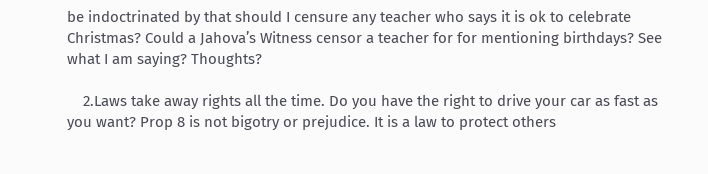be indoctrinated by that should I censure any teacher who says it is ok to celebrate Christmas? Could a Jahova’s Witness censor a teacher for for mentioning birthdays? See what I am saying? Thoughts?

    2.Laws take away rights all the time. Do you have the right to drive your car as fast as you want? Prop 8 is not bigotry or prejudice. It is a law to protect others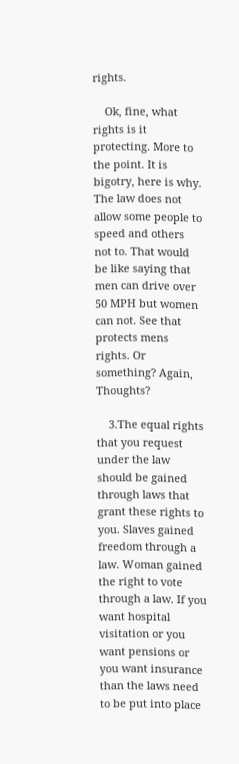rights.

    Ok, fine, what rights is it protecting. More to the point. It is bigotry, here is why. The law does not allow some people to speed and others not to. That would be like saying that men can drive over 50 MPH but women can not. See that protects mens rights. Or something? Again, Thoughts?

    3.The equal rights that you request under the law should be gained through laws that grant these rights to you. Slaves gained freedom through a law. Woman gained the right to vote through a law. If you want hospital visitation or you want pensions or you want insurance than the laws need to be put into place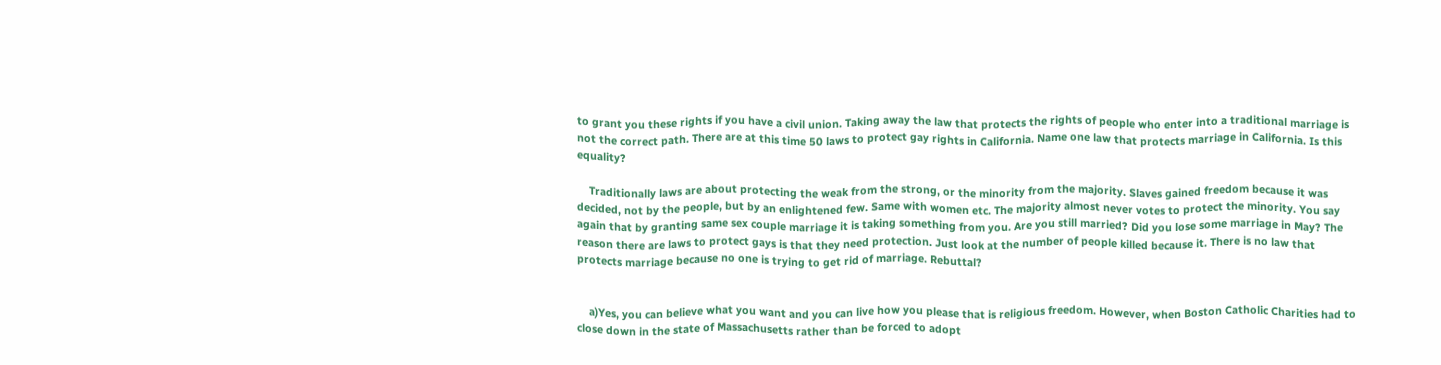to grant you these rights if you have a civil union. Taking away the law that protects the rights of people who enter into a traditional marriage is not the correct path. There are at this time 50 laws to protect gay rights in California. Name one law that protects marriage in California. Is this equality?

    Traditionally laws are about protecting the weak from the strong, or the minority from the majority. Slaves gained freedom because it was decided, not by the people, but by an enlightened few. Same with women etc. The majority almost never votes to protect the minority. You say again that by granting same sex couple marriage it is taking something from you. Are you still married? Did you lose some marriage in May? The reason there are laws to protect gays is that they need protection. Just look at the number of people killed because it. There is no law that protects marriage because no one is trying to get rid of marriage. Rebuttal?


    a)Yes, you can believe what you want and you can live how you please that is religious freedom. However, when Boston Catholic Charities had to close down in the state of Massachusetts rather than be forced to adopt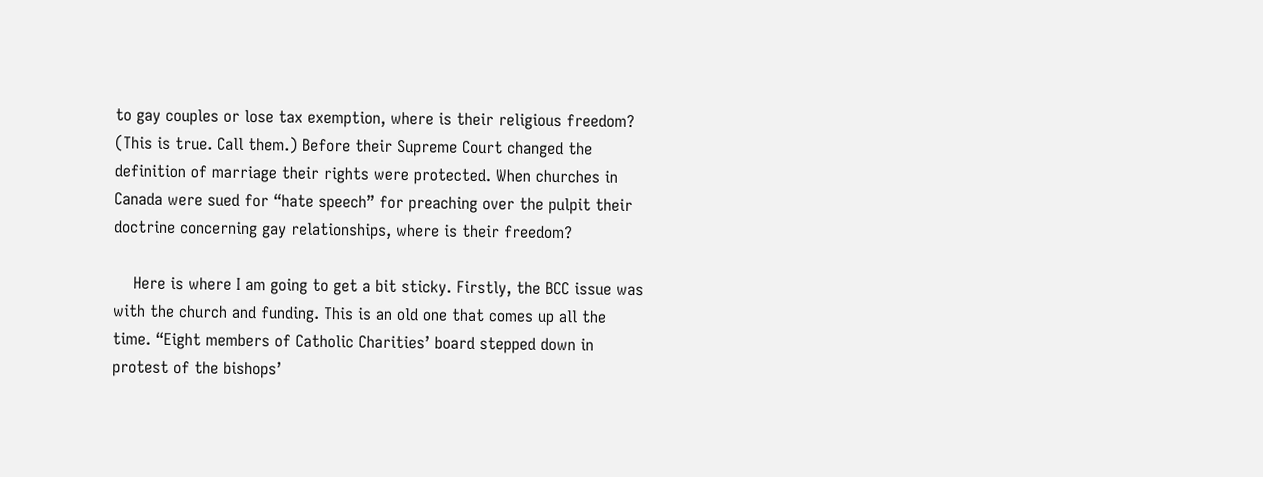to gay couples or lose tax exemption, where is their religious freedom? (This is true. Call them.) Before their Supreme Court changed the definition of marriage their rights were protected. When churches in Canada were sued for “hate speech” for preaching over the pulpit their doctrine concerning gay relationships, where is their freedom?

    Here is where I am going to get a bit sticky. Firstly, the BCC issue was with the church and funding. This is an old one that comes up all the time. “Eight members of Catholic Charities’ board stepped down in protest of the bishops’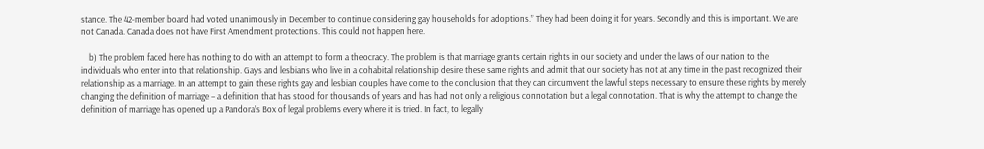stance. The 42-member board had voted unanimously in December to continue considering gay households for adoptions.” They had been doing it for years. Secondly and this is important. We are not Canada. Canada does not have First Amendment protections. This could not happen here.

    b) The problem faced here has nothing to do with an attempt to form a theocracy. The problem is that marriage grants certain rights in our society and under the laws of our nation to the individuals who enter into that relationship. Gays and lesbians who live in a cohabital relationship desire these same rights and admit that our society has not at any time in the past recognized their relationship as a marriage. In an attempt to gain these rights gay and lesbian couples have come to the conclusion that they can circumvent the lawful steps necessary to ensure these rights by merely changing the definition of marriage – a definition that has stood for thousands of years and has had not only a religious connotation but a legal connotation. That is why the attempt to change the definition of marriage has opened up a Pandora’s Box of legal problems every where it is tried. In fact, to legally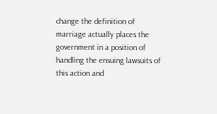change the definition of marriage actually places the government in a position of handling the ensuing lawsuits of this action and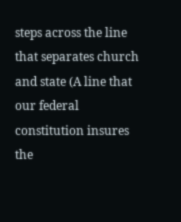steps across the line that separates church and state (A line that our federal constitution insures the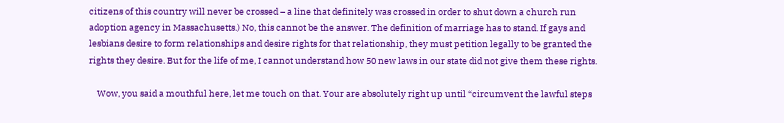citizens of this country will never be crossed – a line that definitely was crossed in order to shut down a church run adoption agency in Massachusetts.) No, this cannot be the answer. The definition of marriage has to stand. If gays and lesbians desire to form relationships and desire rights for that relationship, they must petition legally to be granted the rights they desire. But for the life of me, I cannot understand how 50 new laws in our state did not give them these rights.

    Wow, you said a mouthful here, let me touch on that. Your are absolutely right up until “circumvent the lawful steps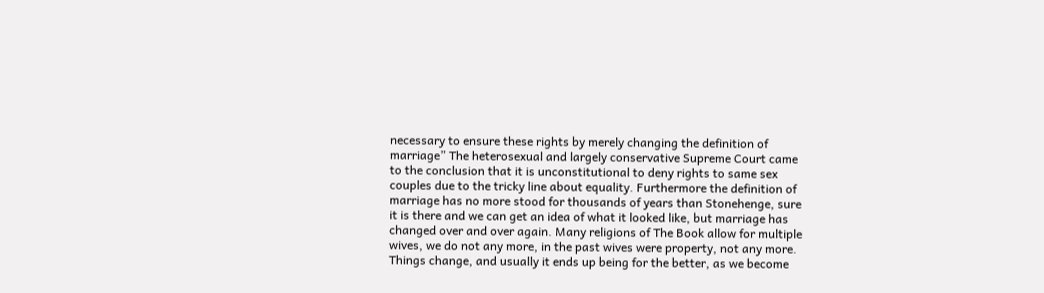necessary to ensure these rights by merely changing the definition of marriage” The heterosexual and largely conservative Supreme Court came to the conclusion that it is unconstitutional to deny rights to same sex couples due to the tricky line about equality. Furthermore the definition of marriage has no more stood for thousands of years than Stonehenge, sure it is there and we can get an idea of what it looked like, but marriage has changed over and over again. Many religions of The Book allow for multiple wives, we do not any more, in the past wives were property, not any more. Things change, and usually it ends up being for the better, as we become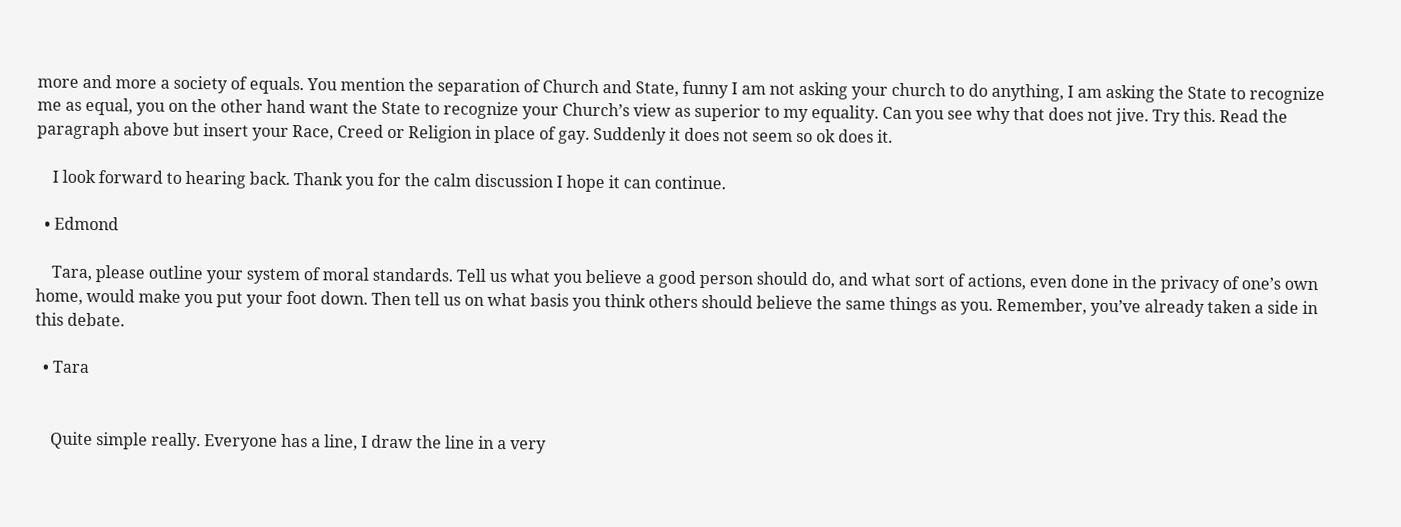more and more a society of equals. You mention the separation of Church and State, funny I am not asking your church to do anything, I am asking the State to recognize me as equal, you on the other hand want the State to recognize your Church’s view as superior to my equality. Can you see why that does not jive. Try this. Read the paragraph above but insert your Race, Creed or Religion in place of gay. Suddenly it does not seem so ok does it.

    I look forward to hearing back. Thank you for the calm discussion I hope it can continue.

  • Edmond

    Tara, please outline your system of moral standards. Tell us what you believe a good person should do, and what sort of actions, even done in the privacy of one’s own home, would make you put your foot down. Then tell us on what basis you think others should believe the same things as you. Remember, you’ve already taken a side in this debate.

  • Tara


    Quite simple really. Everyone has a line, I draw the line in a very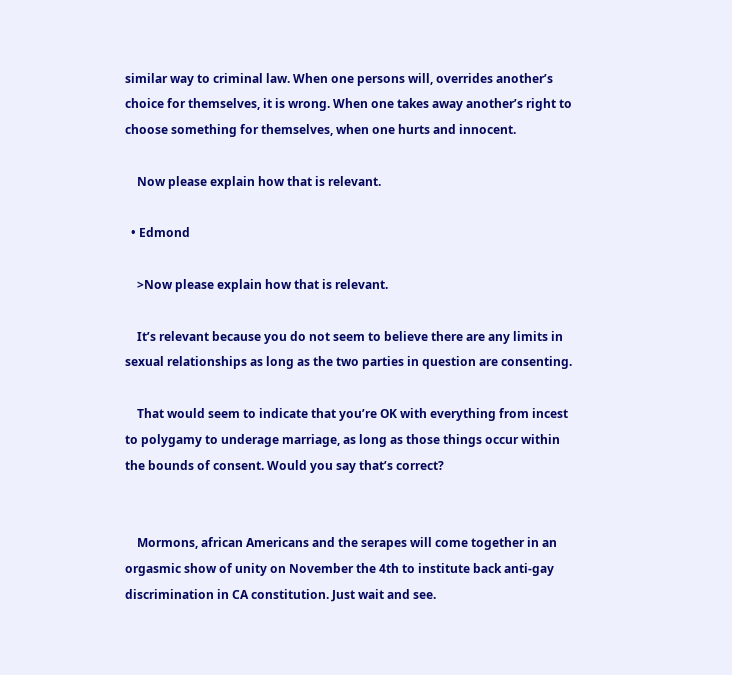similar way to criminal law. When one persons will, overrides another’s choice for themselves, it is wrong. When one takes away another’s right to choose something for themselves, when one hurts and innocent.

    Now please explain how that is relevant.

  • Edmond

    >Now please explain how that is relevant.

    It’s relevant because you do not seem to believe there are any limits in sexual relationships as long as the two parties in question are consenting.

    That would seem to indicate that you’re OK with everything from incest to polygamy to underage marriage, as long as those things occur within the bounds of consent. Would you say that’s correct?


    Mormons, african Americans and the serapes will come together in an orgasmic show of unity on November the 4th to institute back anti-gay discrimination in CA constitution. Just wait and see.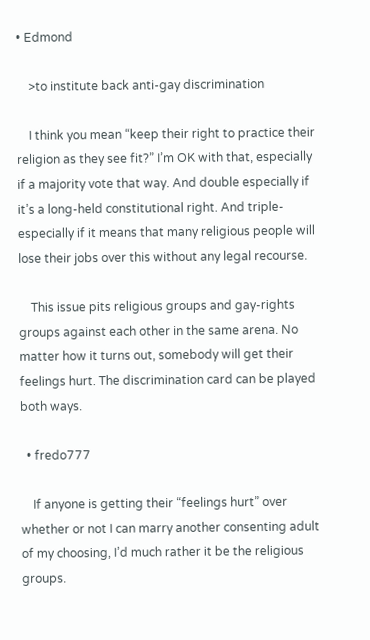• Edmond

    >to institute back anti-gay discrimination

    I think you mean “keep their right to practice their religion as they see fit?” I’m OK with that, especially if a majority vote that way. And double especially if it’s a long-held constitutional right. And triple-especially if it means that many religious people will lose their jobs over this without any legal recourse.

    This issue pits religious groups and gay-rights groups against each other in the same arena. No matter how it turns out, somebody will get their feelings hurt. The discrimination card can be played both ways.

  • fredo777

    If anyone is getting their “feelings hurt” over whether or not I can marry another consenting adult of my choosing, I’d much rather it be the religious groups.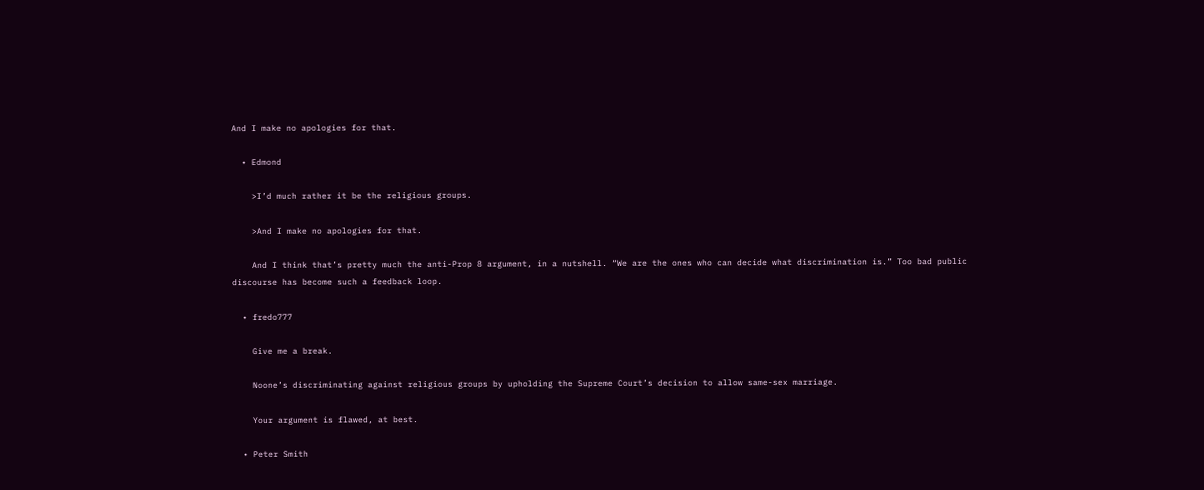And I make no apologies for that.

  • Edmond

    >I’d much rather it be the religious groups.

    >And I make no apologies for that.

    And I think that’s pretty much the anti-Prop 8 argument, in a nutshell. “We are the ones who can decide what discrimination is.” Too bad public discourse has become such a feedback loop.

  • fredo777

    Give me a break.

    Noone’s discriminating against religious groups by upholding the Supreme Court’s decision to allow same-sex marriage.

    Your argument is flawed, at best.

  • Peter Smith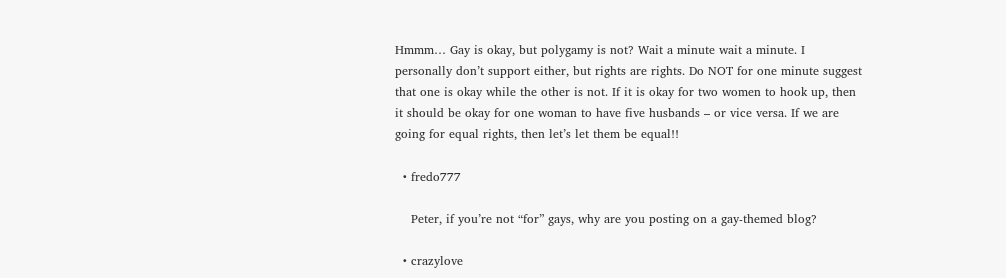Hmmm… Gay is okay, but polygamy is not? Wait a minute wait a minute. I personally don’t support either, but rights are rights. Do NOT for one minute suggest that one is okay while the other is not. If it is okay for two women to hook up, then it should be okay for one woman to have five husbands – or vice versa. If we are going for equal rights, then let’s let them be equal!!

  • fredo777

    Peter, if you’re not “for” gays, why are you posting on a gay-themed blog?

  • crazylove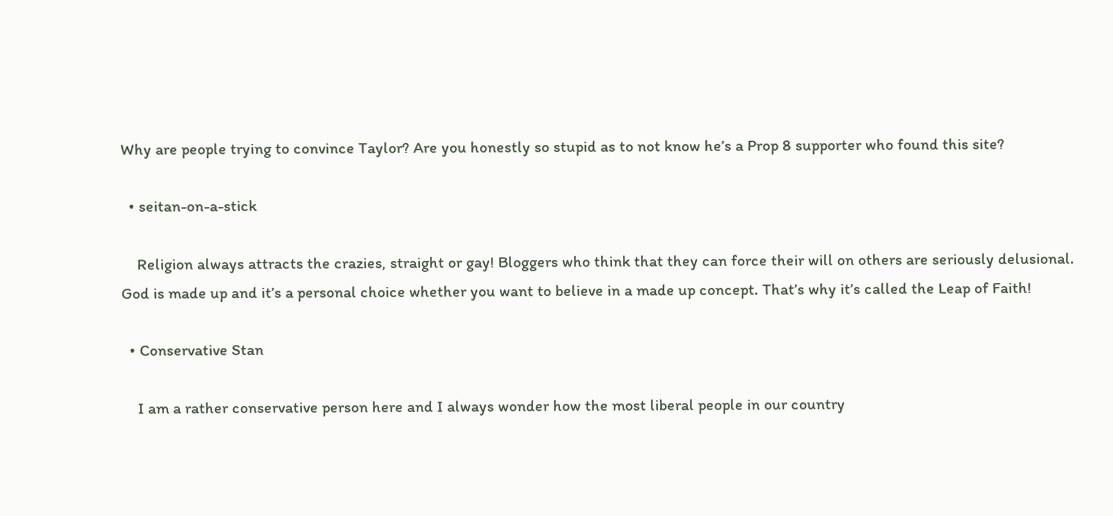Why are people trying to convince Taylor? Are you honestly so stupid as to not know he’s a Prop 8 supporter who found this site?

  • seitan-on-a-stick

    Religion always attracts the crazies, straight or gay! Bloggers who think that they can force their will on others are seriously delusional. God is made up and it’s a personal choice whether you want to believe in a made up concept. That’s why it’s called the Leap of Faith!

  • Conservative Stan

    I am a rather conservative person here and I always wonder how the most liberal people in our country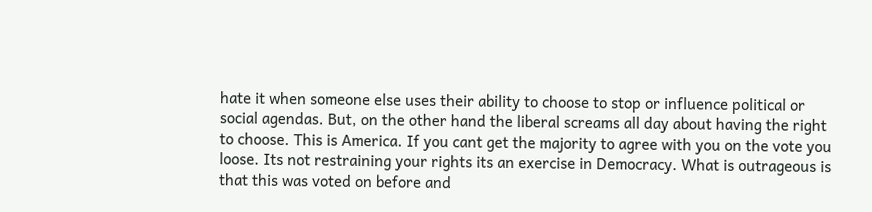hate it when someone else uses their ability to choose to stop or influence political or social agendas. But, on the other hand the liberal screams all day about having the right to choose. This is America. If you cant get the majority to agree with you on the vote you loose. Its not restraining your rights its an exercise in Democracy. What is outrageous is that this was voted on before and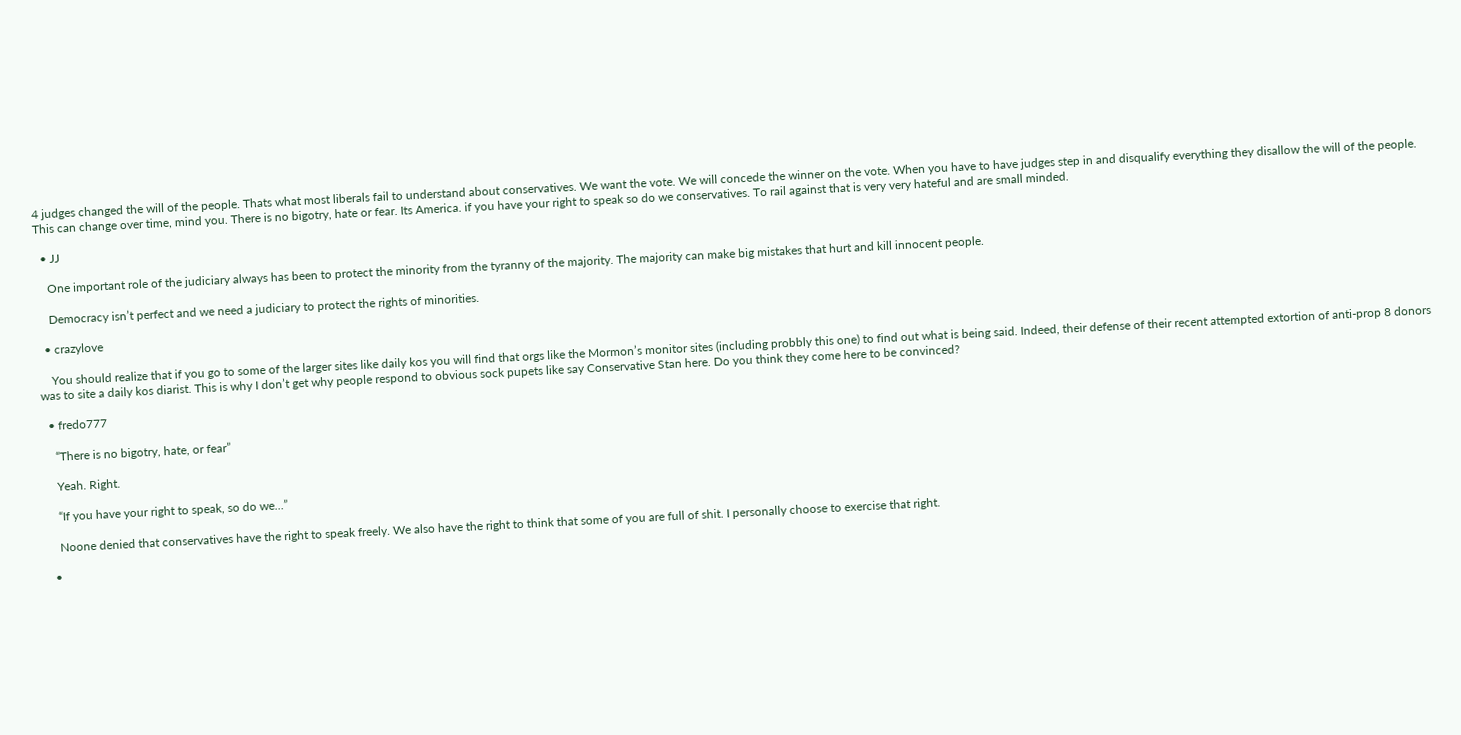4 judges changed the will of the people. Thats what most liberals fail to understand about conservatives. We want the vote. We will concede the winner on the vote. When you have to have judges step in and disqualify everything they disallow the will of the people. This can change over time, mind you. There is no bigotry, hate or fear. Its America. if you have your right to speak so do we conservatives. To rail against that is very very hateful and are small minded.

  • JJ

    One important role of the judiciary always has been to protect the minority from the tyranny of the majority. The majority can make big mistakes that hurt and kill innocent people.

    Democracy isn’t perfect and we need a judiciary to protect the rights of minorities.

  • crazylove

    You should realize that if you go to some of the larger sites like daily kos you will find that orgs like the Mormon’s monitor sites (including probbly this one) to find out what is being said. Indeed, their defense of their recent attempted extortion of anti-prop 8 donors was to site a daily kos diarist. This is why I don’t get why people respond to obvious sock pupets like say Conservative Stan here. Do you think they come here to be convinced?

  • fredo777

    “There is no bigotry, hate, or fear”

    Yeah. Right.

    “If you have your right to speak, so do we…”

    Noone denied that conservatives have the right to speak freely. We also have the right to think that some of you are full of shit. I personally choose to exercise that right.

  •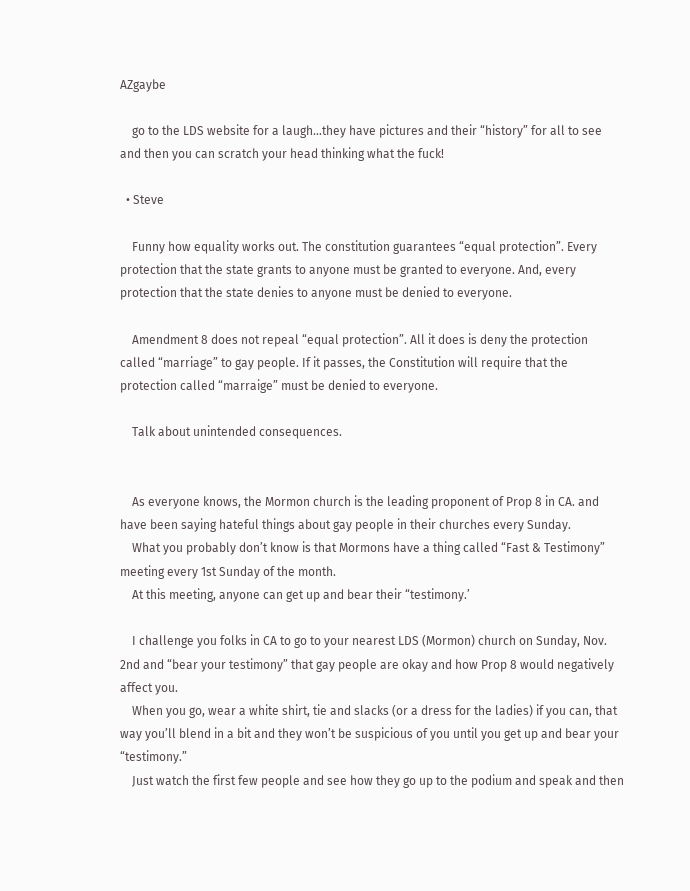AZgaybe

    go to the LDS website for a laugh…they have pictures and their “history” for all to see and then you can scratch your head thinking what the fuck!

  • Steve

    Funny how equality works out. The constitution guarantees “equal protection”. Every protection that the state grants to anyone must be granted to everyone. And, every protection that the state denies to anyone must be denied to everyone.

    Amendment 8 does not repeal “equal protection”. All it does is deny the protection called “marriage” to gay people. If it passes, the Constitution will require that the protection called “marraige” must be denied to everyone.

    Talk about unintended consequences.


    As everyone knows, the Mormon church is the leading proponent of Prop 8 in CA. and have been saying hateful things about gay people in their churches every Sunday.
    What you probably don’t know is that Mormons have a thing called “Fast & Testimony” meeting every 1st Sunday of the month.
    At this meeting, anyone can get up and bear their “testimony.’

    I challenge you folks in CA to go to your nearest LDS (Mormon) church on Sunday, Nov. 2nd and “bear your testimony” that gay people are okay and how Prop 8 would negatively affect you.
    When you go, wear a white shirt, tie and slacks (or a dress for the ladies) if you can, that way you’ll blend in a bit and they won’t be suspicious of you until you get up and bear your “testimony.”
    Just watch the first few people and see how they go up to the podium and speak and then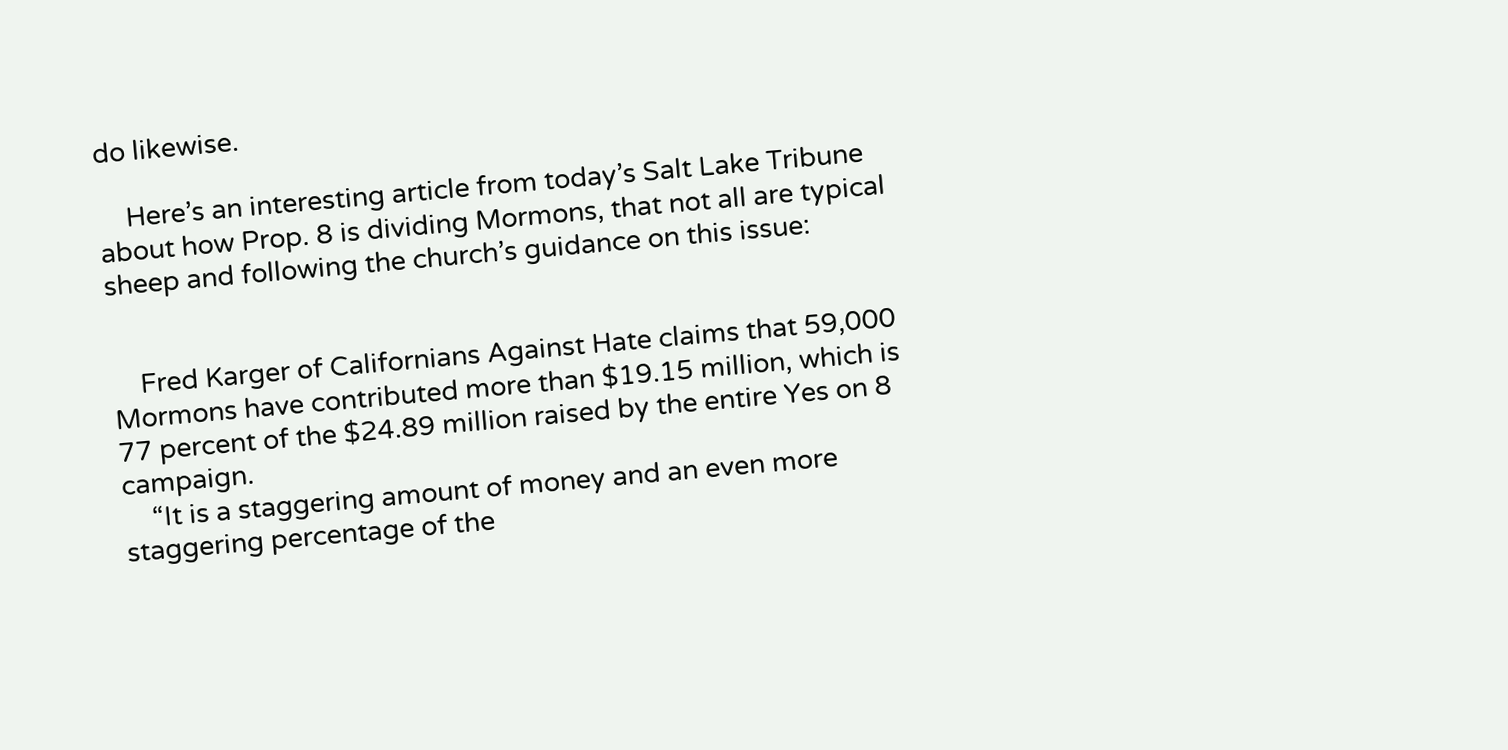do likewise.

    Here’s an interesting article from today’s Salt Lake Tribune about how Prop. 8 is dividing Mormons, that not all are typical sheep and following the church’s guidance on this issue:


    Fred Karger of Californians Against Hate claims that 59,000 Mormons have contributed more than $19.15 million, which is 77 percent of the $24.89 million raised by the entire Yes on 8 campaign.
    “It is a staggering amount of money and an even more staggering percentage of the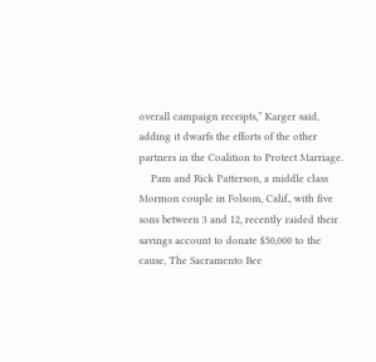overall campaign receipts,” Karger said, adding it dwarfs the efforts of the other partners in the Coalition to Protect Marriage.
    Pam and Rick Patterson, a middle class Mormon couple in Folsom, Calif., with five sons between 3 and 12, recently raided their savings account to donate $50,000 to the cause, The Sacramento Bee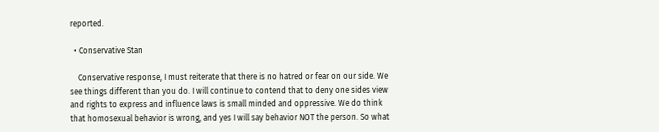reported.

  • Conservative Stan

    Conservative response, I must reiterate that there is no hatred or fear on our side. We see things different than you do. I will continue to contend that to deny one sides view and rights to express and influence laws is small minded and oppressive. We do think that homosexual behavior is wrong, and yes I will say behavior NOT the person. So what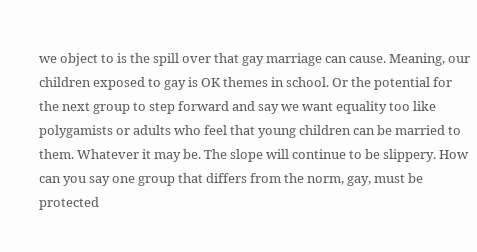we object to is the spill over that gay marriage can cause. Meaning, our children exposed to gay is OK themes in school. Or the potential for the next group to step forward and say we want equality too like polygamists or adults who feel that young children can be married to them. Whatever it may be. The slope will continue to be slippery. How can you say one group that differs from the norm, gay, must be protected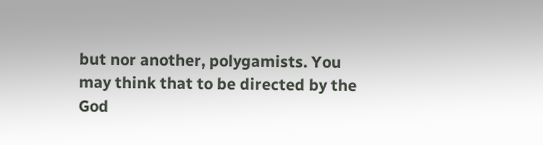but nor another, polygamists. You may think that to be directed by the God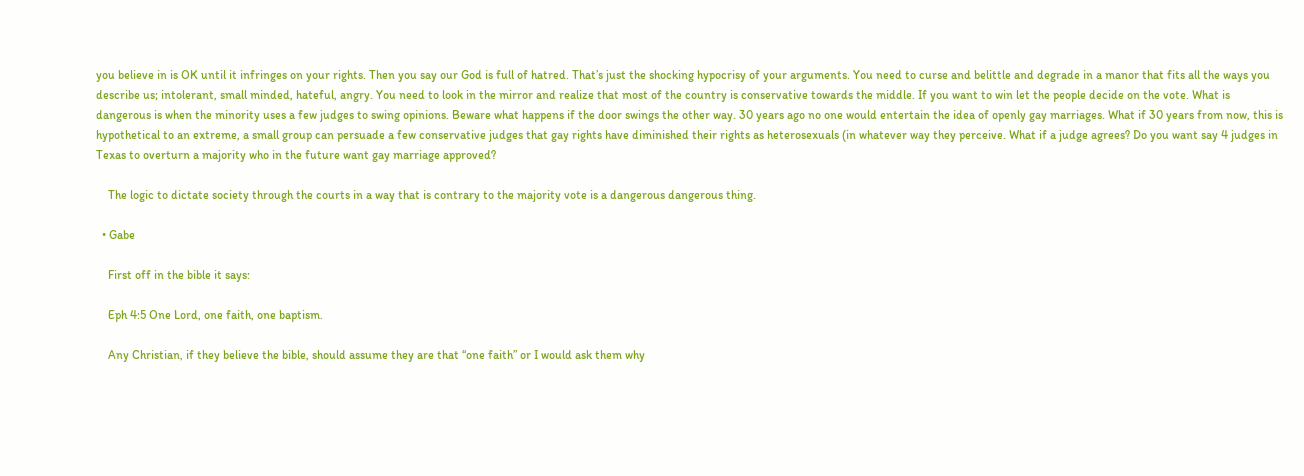you believe in is OK until it infringes on your rights. Then you say our God is full of hatred. That’s just the shocking hypocrisy of your arguments. You need to curse and belittle and degrade in a manor that fits all the ways you describe us; intolerant, small minded, hateful, angry. You need to look in the mirror and realize that most of the country is conservative towards the middle. If you want to win let the people decide on the vote. What is dangerous is when the minority uses a few judges to swing opinions. Beware what happens if the door swings the other way. 30 years ago no one would entertain the idea of openly gay marriages. What if 30 years from now, this is hypothetical to an extreme, a small group can persuade a few conservative judges that gay rights have diminished their rights as heterosexuals (in whatever way they perceive. What if a judge agrees? Do you want say 4 judges in Texas to overturn a majority who in the future want gay marriage approved?

    The logic to dictate society through the courts in a way that is contrary to the majority vote is a dangerous dangerous thing.

  • Gabe

    First off in the bible it says:

    Eph 4:5 One Lord, one faith, one baptism.

    Any Christian, if they believe the bible, should assume they are that “one faith” or I would ask them why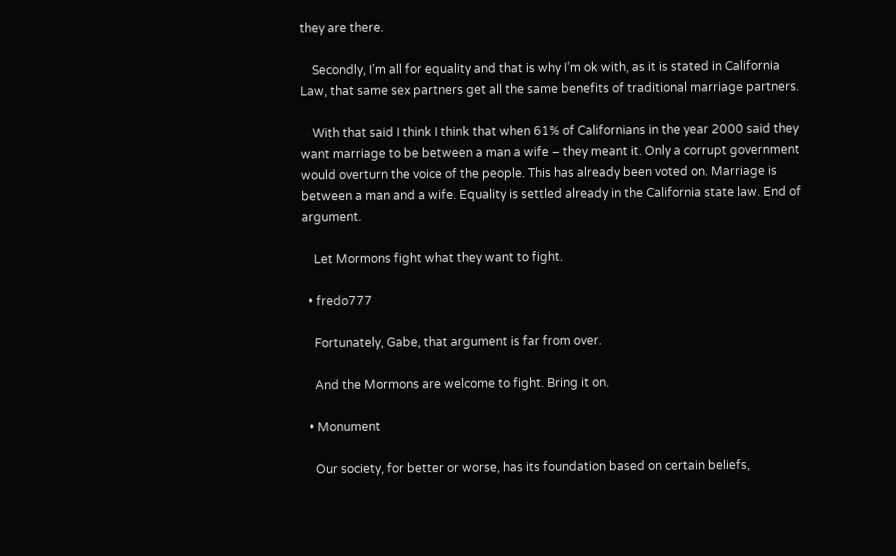they are there.

    Secondly, I’m all for equality and that is why I’m ok with, as it is stated in California Law, that same sex partners get all the same benefits of traditional marriage partners.

    With that said I think I think that when 61% of Californians in the year 2000 said they want marriage to be between a man a wife – they meant it. Only a corrupt government would overturn the voice of the people. This has already been voted on. Marriage is between a man and a wife. Equality is settled already in the California state law. End of argument.

    Let Mormons fight what they want to fight.

  • fredo777

    Fortunately, Gabe, that argument is far from over.

    And the Mormons are welcome to fight. Bring it on.

  • Monument

    Our society, for better or worse, has its foundation based on certain beliefs,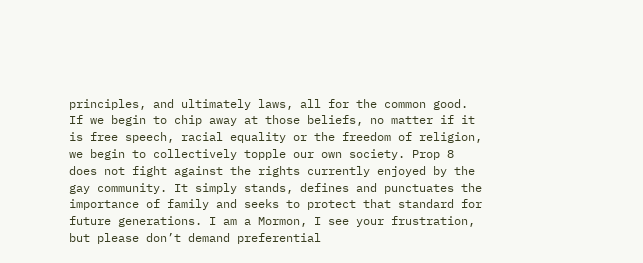principles, and ultimately laws, all for the common good. If we begin to chip away at those beliefs, no matter if it is free speech, racial equality or the freedom of religion, we begin to collectively topple our own society. Prop 8 does not fight against the rights currently enjoyed by the gay community. It simply stands, defines and punctuates the importance of family and seeks to protect that standard for future generations. I am a Mormon, I see your frustration, but please don’t demand preferential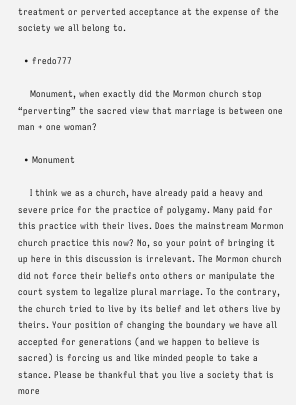treatment or perverted acceptance at the expense of the society we all belong to.

  • fredo777

    Monument, when exactly did the Mormon church stop “perverting” the sacred view that marriage is between one man + one woman?

  • Monument

    I think we as a church, have already paid a heavy and severe price for the practice of polygamy. Many paid for this practice with their lives. Does the mainstream Mormon church practice this now? No, so your point of bringing it up here in this discussion is irrelevant. The Mormon church did not force their beliefs onto others or manipulate the court system to legalize plural marriage. To the contrary, the church tried to live by its belief and let others live by theirs. Your position of changing the boundary we have all accepted for generations (and we happen to believe is sacred) is forcing us and like minded people to take a stance. Please be thankful that you live a society that is more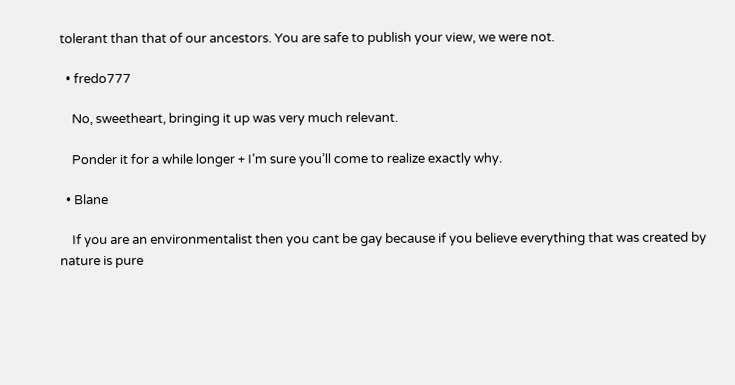tolerant than that of our ancestors. You are safe to publish your view, we were not.

  • fredo777

    No, sweetheart, bringing it up was very much relevant.

    Ponder it for a while longer + I’m sure you’ll come to realize exactly why.

  • Blane

    If you are an environmentalist then you cant be gay because if you believe everything that was created by nature is pure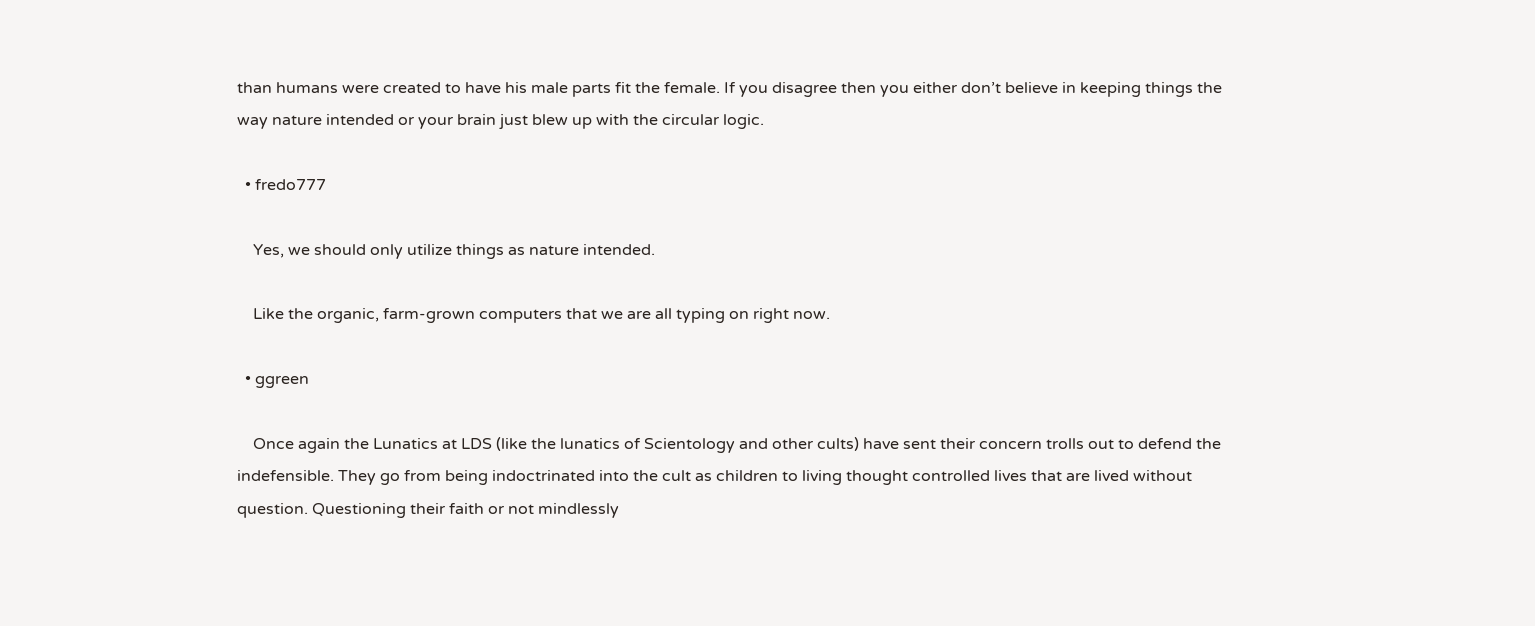than humans were created to have his male parts fit the female. If you disagree then you either don’t believe in keeping things the way nature intended or your brain just blew up with the circular logic.

  • fredo777

    Yes, we should only utilize things as nature intended.

    Like the organic, farm-grown computers that we are all typing on right now.

  • ggreen

    Once again the Lunatics at LDS (like the lunatics of Scientology and other cults) have sent their concern trolls out to defend the indefensible. They go from being indoctrinated into the cult as children to living thought controlled lives that are lived without question. Questioning their faith or not mindlessly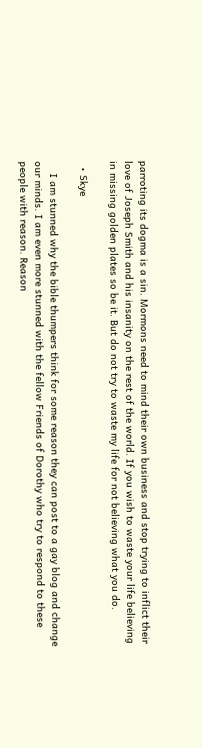parroting its dogma is a sin. Mormons need to mind their own business and stop trying to inflict their love of Joseph Smith and his insanity on the rest of the world. If you wish to waste your life believing in missing golden plates so be it. But do not try to waste my life for not believing what you do.

  • Skye

    I am stunned why the bible thumpers think for some reason they can post to a gay blog and change our minds. I am even more stunned with the fellow Friends of Dorothy who try to respond to these people with reason. Reason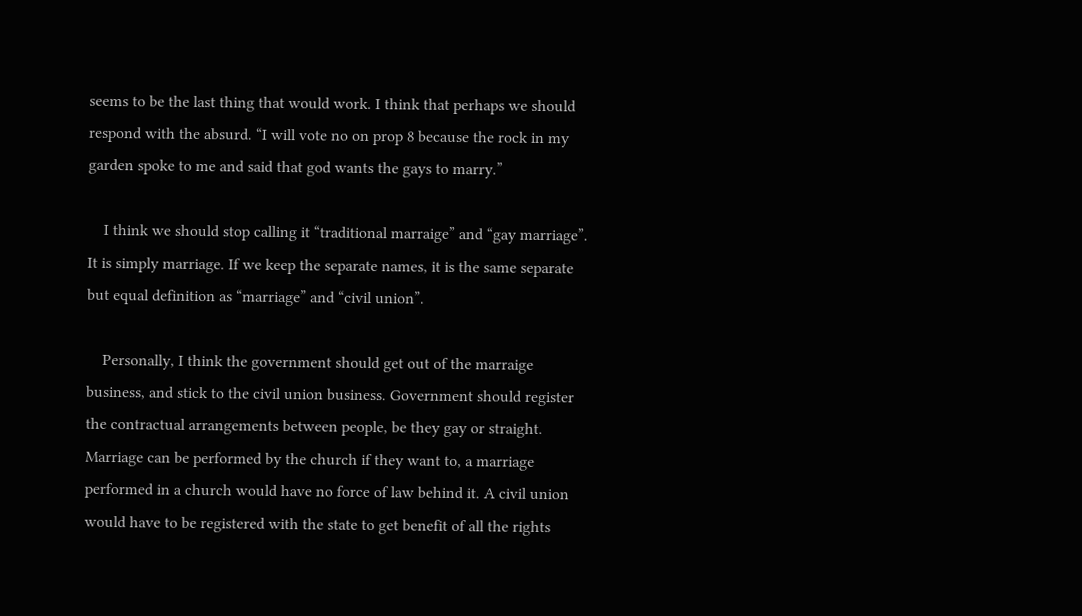seems to be the last thing that would work. I think that perhaps we should respond with the absurd. “I will vote no on prop 8 because the rock in my garden spoke to me and said that god wants the gays to marry.”

    I think we should stop calling it “traditional marraige” and “gay marriage”. It is simply marriage. If we keep the separate names, it is the same separate but equal definition as “marriage” and “civil union”.

    Personally, I think the government should get out of the marraige business, and stick to the civil union business. Government should register the contractual arrangements between people, be they gay or straight. Marriage can be performed by the church if they want to, a marriage performed in a church would have no force of law behind it. A civil union would have to be registered with the state to get benefit of all the rights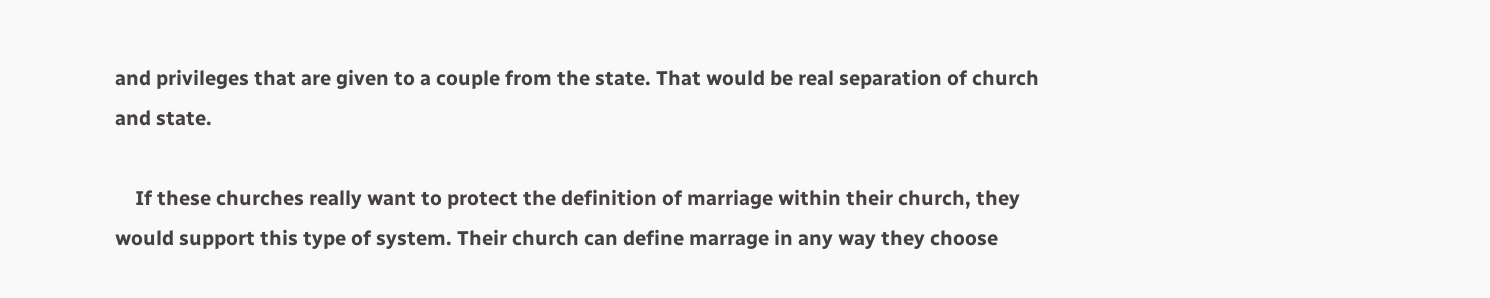and privileges that are given to a couple from the state. That would be real separation of church and state.

    If these churches really want to protect the definition of marriage within their church, they would support this type of system. Their church can define marrage in any way they choose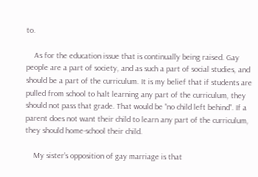to.

    As for the education issue that is continually being raised. Gay people are a part of society, and as such a part of social studies, and should be a part of the curriculum. It is my belief that if students are pulled from school to halt learning any part of the curriculum, they should not pass that grade. That would be “no child left behind”. If a parent does not want their child to learn any part of the curriculum, they should home-school their child.

    My sister’s opposition of gay marriage is that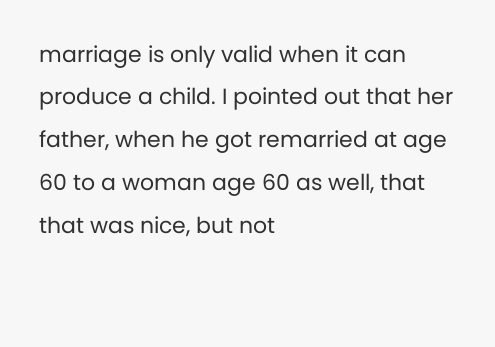marriage is only valid when it can produce a child. I pointed out that her father, when he got remarried at age 60 to a woman age 60 as well, that that was nice, but not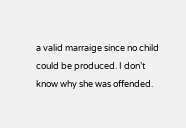a valid marraige since no child could be produced. I don’t know why she was offended.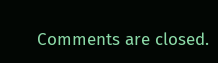Comments are closed.